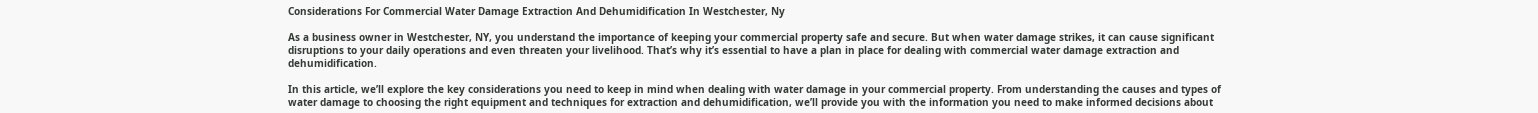Considerations For Commercial Water Damage Extraction And Dehumidification In Westchester, Ny

As a business owner in Westchester, NY, you understand the importance of keeping your commercial property safe and secure. But when water damage strikes, it can cause significant disruptions to your daily operations and even threaten your livelihood. That’s why it’s essential to have a plan in place for dealing with commercial water damage extraction and dehumidification.

In this article, we’ll explore the key considerations you need to keep in mind when dealing with water damage in your commercial property. From understanding the causes and types of water damage to choosing the right equipment and techniques for extraction and dehumidification, we’ll provide you with the information you need to make informed decisions about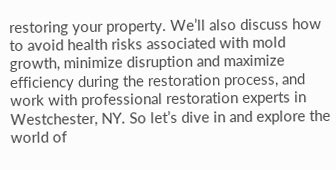restoring your property. We’ll also discuss how to avoid health risks associated with mold growth, minimize disruption and maximize efficiency during the restoration process, and work with professional restoration experts in Westchester, NY. So let’s dive in and explore the world of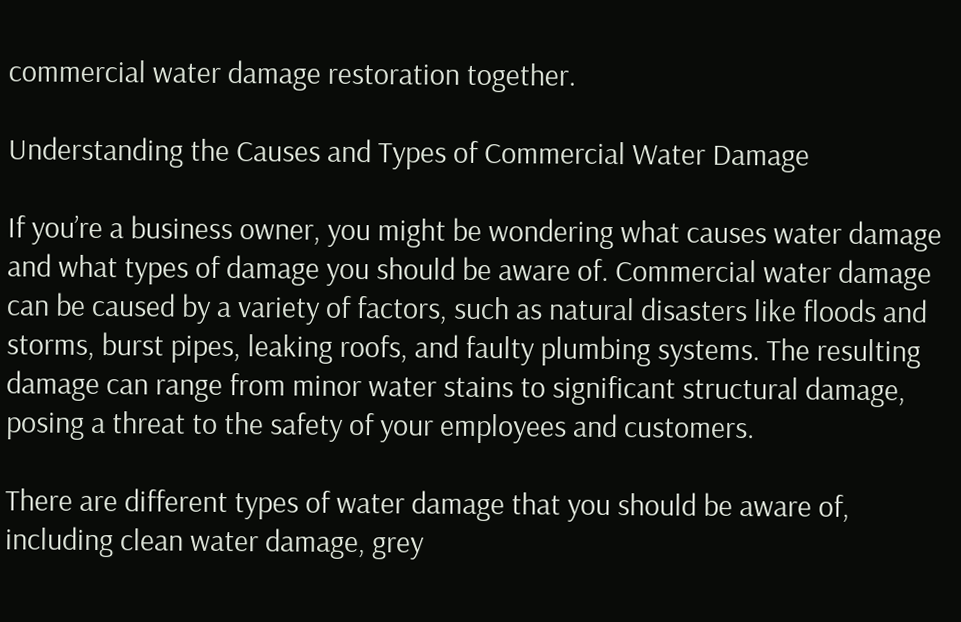commercial water damage restoration together.

Understanding the Causes and Types of Commercial Water Damage

If you’re a business owner, you might be wondering what causes water damage and what types of damage you should be aware of. Commercial water damage can be caused by a variety of factors, such as natural disasters like floods and storms, burst pipes, leaking roofs, and faulty plumbing systems. The resulting damage can range from minor water stains to significant structural damage, posing a threat to the safety of your employees and customers.

There are different types of water damage that you should be aware of, including clean water damage, grey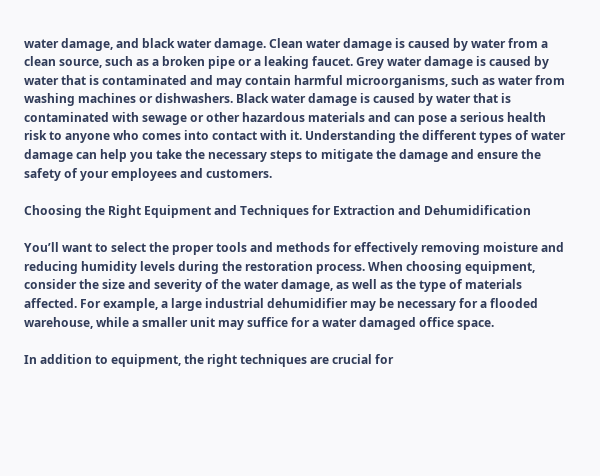water damage, and black water damage. Clean water damage is caused by water from a clean source, such as a broken pipe or a leaking faucet. Grey water damage is caused by water that is contaminated and may contain harmful microorganisms, such as water from washing machines or dishwashers. Black water damage is caused by water that is contaminated with sewage or other hazardous materials and can pose a serious health risk to anyone who comes into contact with it. Understanding the different types of water damage can help you take the necessary steps to mitigate the damage and ensure the safety of your employees and customers.

Choosing the Right Equipment and Techniques for Extraction and Dehumidification

You’ll want to select the proper tools and methods for effectively removing moisture and reducing humidity levels during the restoration process. When choosing equipment, consider the size and severity of the water damage, as well as the type of materials affected. For example, a large industrial dehumidifier may be necessary for a flooded warehouse, while a smaller unit may suffice for a water damaged office space.

In addition to equipment, the right techniques are crucial for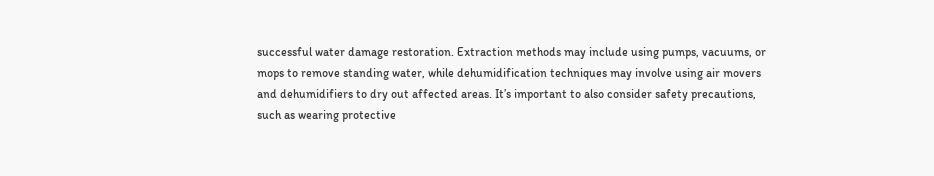successful water damage restoration. Extraction methods may include using pumps, vacuums, or mops to remove standing water, while dehumidification techniques may involve using air movers and dehumidifiers to dry out affected areas. It’s important to also consider safety precautions, such as wearing protective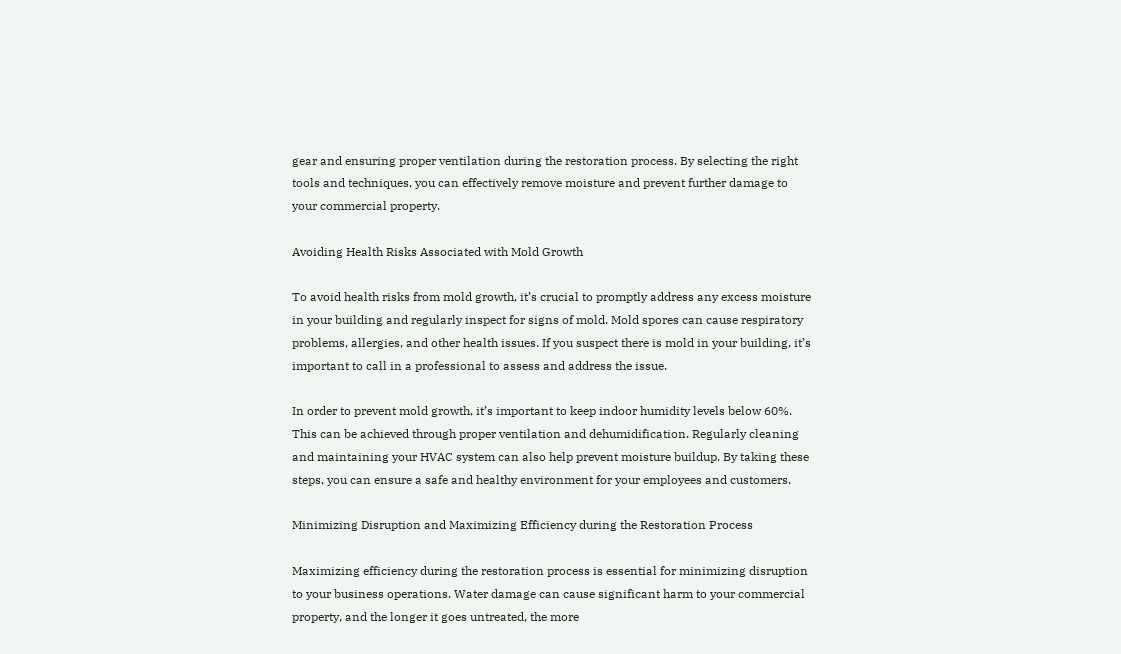gear and ensuring proper ventilation during the restoration process. By selecting the right tools and techniques, you can effectively remove moisture and prevent further damage to your commercial property.

Avoiding Health Risks Associated with Mold Growth

To avoid health risks from mold growth, it’s crucial to promptly address any excess moisture in your building and regularly inspect for signs of mold. Mold spores can cause respiratory problems, allergies, and other health issues. If you suspect there is mold in your building, it’s important to call in a professional to assess and address the issue.

In order to prevent mold growth, it’s important to keep indoor humidity levels below 60%. This can be achieved through proper ventilation and dehumidification. Regularly cleaning and maintaining your HVAC system can also help prevent moisture buildup. By taking these steps, you can ensure a safe and healthy environment for your employees and customers.

Minimizing Disruption and Maximizing Efficiency during the Restoration Process

Maximizing efficiency during the restoration process is essential for minimizing disruption to your business operations. Water damage can cause significant harm to your commercial property, and the longer it goes untreated, the more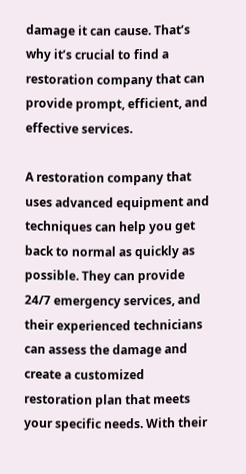damage it can cause. That’s why it’s crucial to find a restoration company that can provide prompt, efficient, and effective services.

A restoration company that uses advanced equipment and techniques can help you get back to normal as quickly as possible. They can provide 24/7 emergency services, and their experienced technicians can assess the damage and create a customized restoration plan that meets your specific needs. With their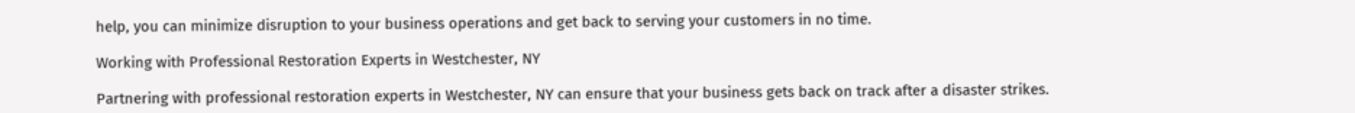help, you can minimize disruption to your business operations and get back to serving your customers in no time.

Working with Professional Restoration Experts in Westchester, NY

Partnering with professional restoration experts in Westchester, NY can ensure that your business gets back on track after a disaster strikes.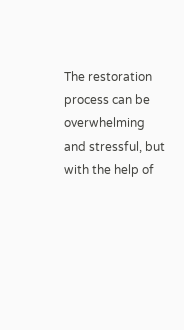The restoration process can be overwhelming and stressful, but with the help of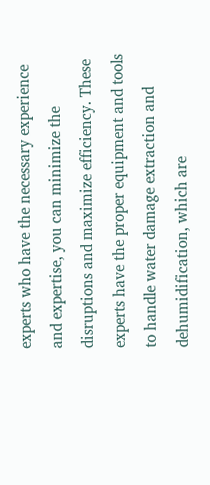experts who have the necessary experience and expertise, you can minimize the disruptions and maximize efficiency. These experts have the proper equipment and tools to handle water damage extraction and dehumidification, which are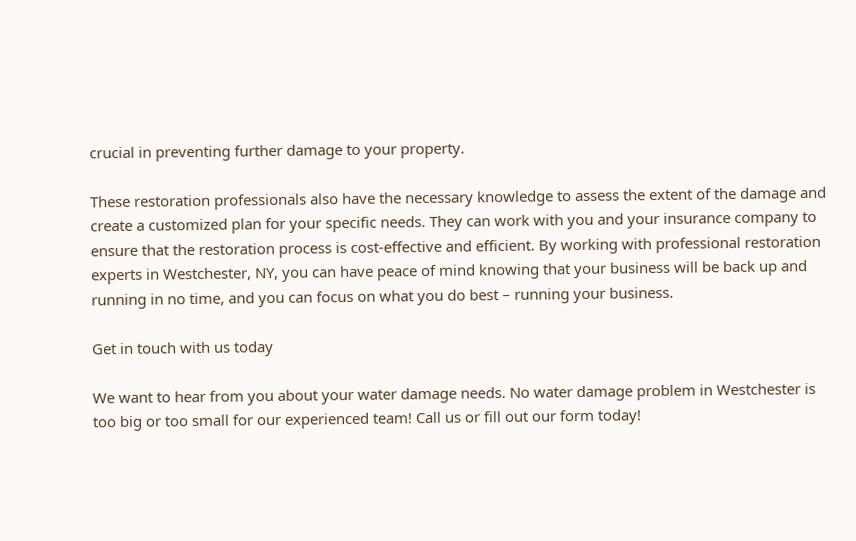crucial in preventing further damage to your property.

These restoration professionals also have the necessary knowledge to assess the extent of the damage and create a customized plan for your specific needs. They can work with you and your insurance company to ensure that the restoration process is cost-effective and efficient. By working with professional restoration experts in Westchester, NY, you can have peace of mind knowing that your business will be back up and running in no time, and you can focus on what you do best – running your business.

Get in touch with us today

We want to hear from you about your water damage needs. No water damage problem in Westchester is too big or too small for our experienced team! Call us or fill out our form today!